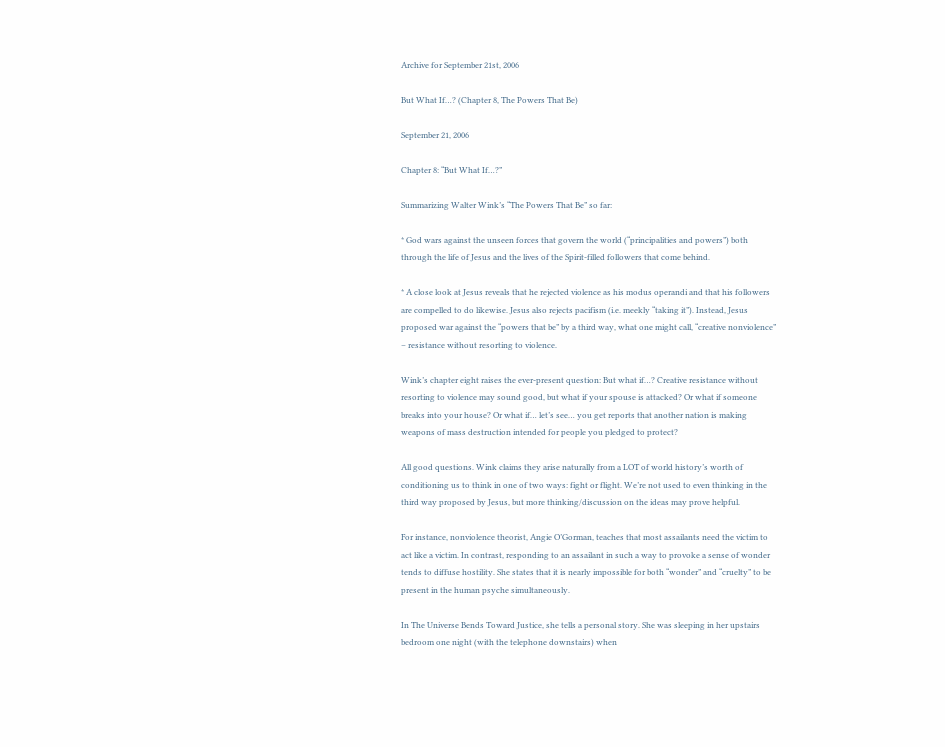Archive for September 21st, 2006

But What If…? (Chapter 8, The Powers That Be)

September 21, 2006

Chapter 8: “But What If…?”

Summarizing Walter Wink’s “The Powers That Be” so far:

* God wars against the unseen forces that govern the world (“principalities and powers”) both through the life of Jesus and the lives of the Spirit-filled followers that come behind.

* A close look at Jesus reveals that he rejected violence as his modus operandi and that his followers are compelled to do likewise. Jesus also rejects pacifism (i.e. meekly “taking it”). Instead, Jesus proposed war against the “powers that be” by a third way, what one might call, “creative nonviolence” – resistance without resorting to violence.

Wink’s chapter eight raises the ever-present question: But what if…? Creative resistance without resorting to violence may sound good, but what if your spouse is attacked? Or what if someone breaks into your house? Or what if… let’s see… you get reports that another nation is making weapons of mass destruction intended for people you pledged to protect?

All good questions. Wink claims they arise naturally from a LOT of world history’s worth of conditioning us to think in one of two ways: fight or flight. We’re not used to even thinking in the third way proposed by Jesus, but more thinking/discussion on the ideas may prove helpful.

For instance, nonviolence theorist, Angie O’Gorman, teaches that most assailants need the victim to act like a victim. In contrast, responding to an assailant in such a way to provoke a sense of wonder tends to diffuse hostility. She states that it is nearly impossible for both “wonder” and “cruelty” to be present in the human psyche simultaneously.

In The Universe Bends Toward Justice, she tells a personal story. She was sleeping in her upstairs bedroom one night (with the telephone downstairs) when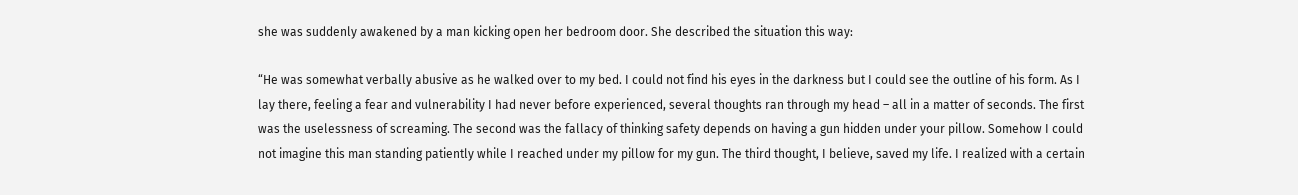she was suddenly awakened by a man kicking open her bedroom door. She described the situation this way:

“He was somewhat verbally abusive as he walked over to my bed. I could not find his eyes in the darkness but I could see the outline of his form. As I lay there, feeling a fear and vulnerability I had never before experienced, several thoughts ran through my head – all in a matter of seconds. The first was the uselessness of screaming. The second was the fallacy of thinking safety depends on having a gun hidden under your pillow. Somehow I could not imagine this man standing patiently while I reached under my pillow for my gun. The third thought, I believe, saved my life. I realized with a certain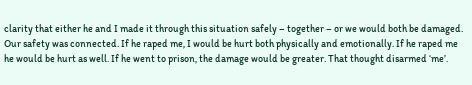clarity that either he and I made it through this situation safely – together – or we would both be damaged. Our safety was connected. If he raped me, I would be hurt both physically and emotionally. If he raped me he would be hurt as well. If he went to prison, the damage would be greater. That thought disarmed ‘me’.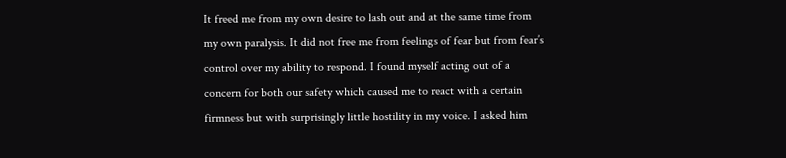It freed me from my own desire to lash out and at the same time from my own paralysis. It did not free me from feelings of fear but from fear’s control over my ability to respond. I found myself acting out of a concern for both our safety which caused me to react with a certain firmness but with surprisingly little hostility in my voice. I asked him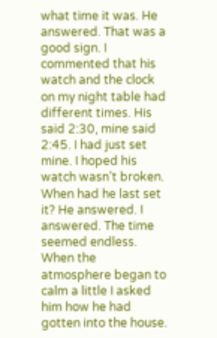what time it was. He answered. That was a good sign. I commented that his watch and the clock on my night table had different times. His said 2:30, mine said 2:45. I had just set mine. I hoped his watch wasn’t broken. When had he last set it? He answered. I answered. The time seemed endless. When the atmosphere began to calm a little I asked him how he had gotten into the house.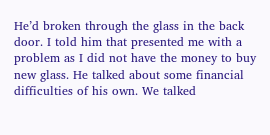He’d broken through the glass in the back door. I told him that presented me with a problem as I did not have the money to buy new glass. He talked about some financial difficulties of his own. We talked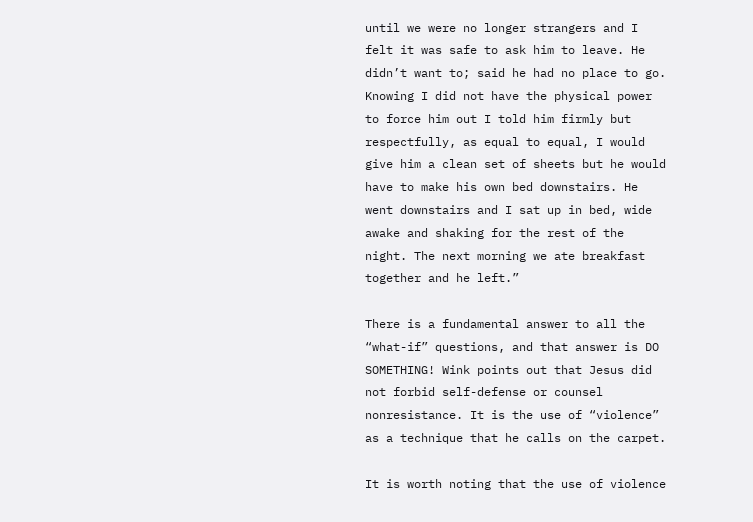until we were no longer strangers and I felt it was safe to ask him to leave. He didn’t want to; said he had no place to go. Knowing I did not have the physical power to force him out I told him firmly but respectfully, as equal to equal, I would give him a clean set of sheets but he would have to make his own bed downstairs. He went downstairs and I sat up in bed, wide awake and shaking for the rest of the night. The next morning we ate breakfast together and he left.”

There is a fundamental answer to all the “what-if” questions, and that answer is DO SOMETHING! Wink points out that Jesus did not forbid self-defense or counsel nonresistance. It is the use of “violence” as a technique that he calls on the carpet.

It is worth noting that the use of violence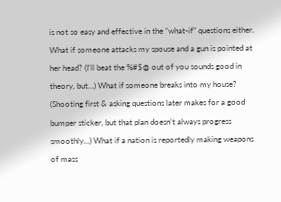is not so easy and effective in the “what-if” questions either. What if someone attacks my spouse and a gun is pointed at her head? (I’ll beat the %#$@ out of you sounds good in theory, but…) What if someone breaks into my house? (Shooting first & asking questions later makes for a good bumper sticker, but that plan doesn’t always progress smoothly…) What if a nation is reportedly making weapons of mass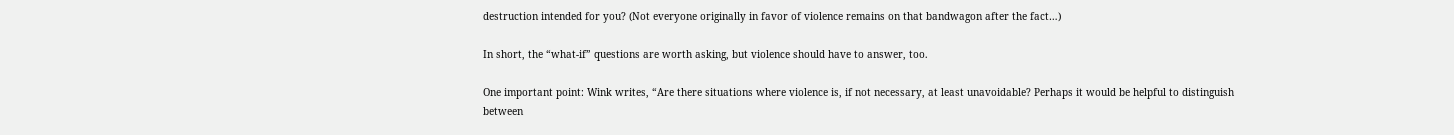destruction intended for you? (Not everyone originally in favor of violence remains on that bandwagon after the fact…)

In short, the “what-if” questions are worth asking, but violence should have to answer, too.

One important point: Wink writes, “Are there situations where violence is, if not necessary, at least unavoidable? Perhaps it would be helpful to distinguish between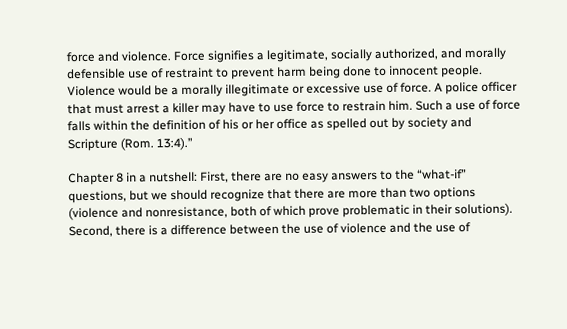force and violence. Force signifies a legitimate, socially authorized, and morally defensible use of restraint to prevent harm being done to innocent people. Violence would be a morally illegitimate or excessive use of force. A police officer that must arrest a killer may have to use force to restrain him. Such a use of force falls within the definition of his or her office as spelled out by society and Scripture (Rom. 13:4).”

Chapter 8 in a nutshell: First, there are no easy answers to the “what-if” questions, but we should recognize that there are more than two options (violence and nonresistance, both of which prove problematic in their solutions). Second, there is a difference between the use of violence and the use of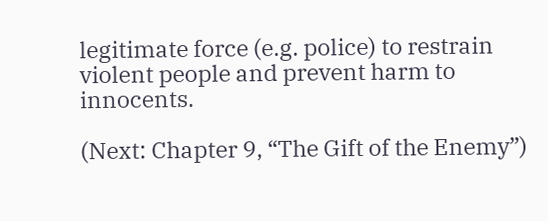legitimate force (e.g. police) to restrain violent people and prevent harm to innocents.

(Next: Chapter 9, “The Gift of the Enemy”)